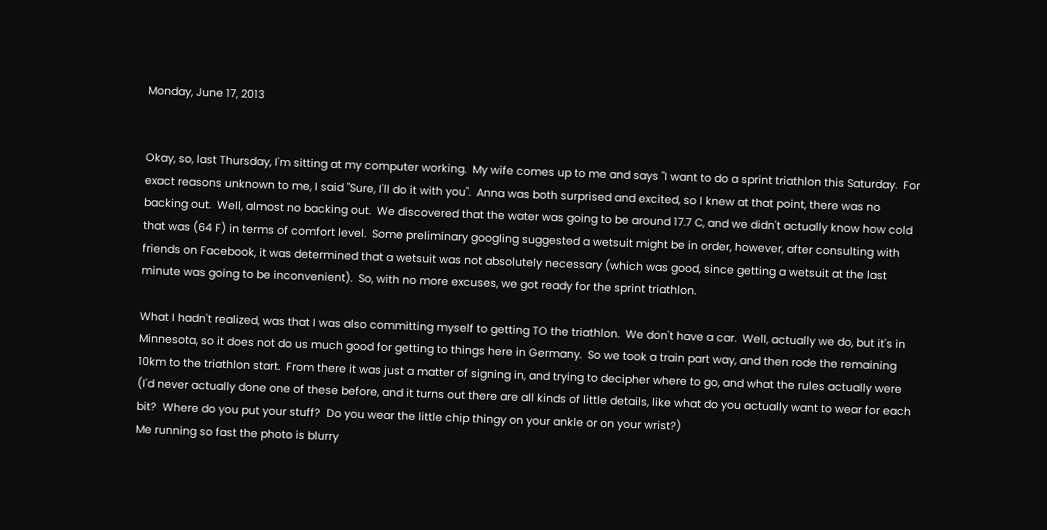Monday, June 17, 2013


Okay, so, last Thursday, I'm sitting at my computer working.  My wife comes up to me and says "I want to do a sprint triathlon this Saturday.  For exact reasons unknown to me, I said "Sure, I'll do it with you".  Anna was both surprised and excited, so I knew at that point, there was no backing out.  Well, almost no backing out.  We discovered that the water was going to be around 17.7 C, and we didn't actually know how cold that was (64 F) in terms of comfort level.  Some preliminary googling suggested a wetsuit might be in order, however, after consulting with friends on Facebook, it was determined that a wetsuit was not absolutely necessary (which was good, since getting a wetsuit at the last minute was going to be inconvenient).  So, with no more excuses, we got ready for the sprint triathlon.

What I hadn't realized, was that I was also committing myself to getting TO the triathlon.  We don't have a car.  Well, actually we do, but it's in Minnesota, so it does not do us much good for getting to things here in Germany.  So we took a train part way, and then rode the remaining 10km to the triathlon start.  From there it was just a matter of signing in, and trying to decipher where to go, and what the rules actually were (I'd never actually done one of these before, and it turns out there are all kinds of little details, like what do you actually want to wear for each bit?  Where do you put your stuff?  Do you wear the little chip thingy on your ankle or on your wrist?)
Me running so fast the photo is blurry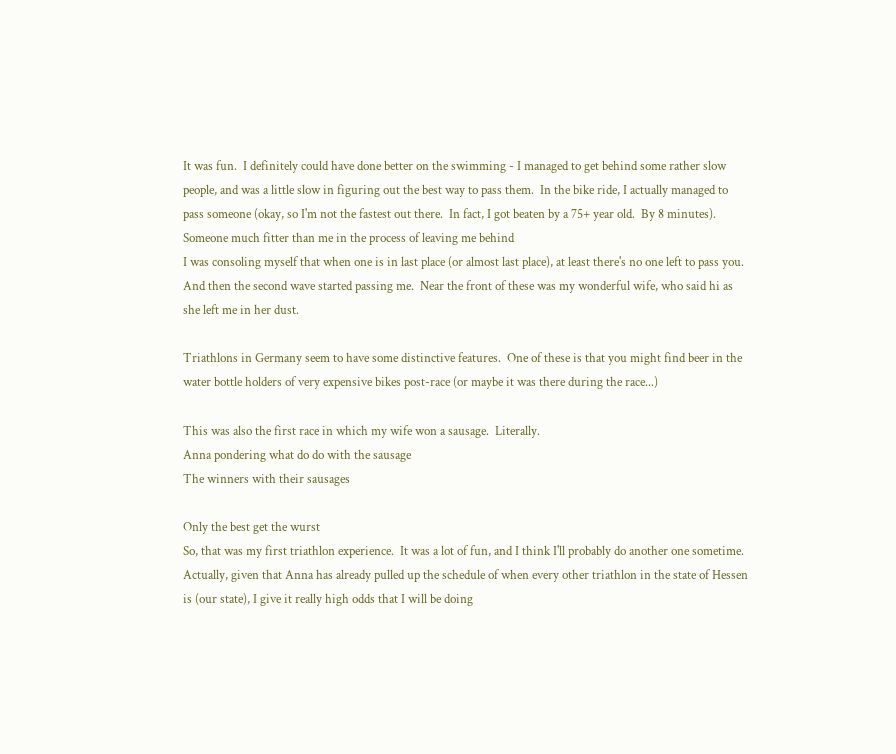It was fun.  I definitely could have done better on the swimming - I managed to get behind some rather slow people, and was a little slow in figuring out the best way to pass them.  In the bike ride, I actually managed to pass someone (okay, so I'm not the fastest out there.  In fact, I got beaten by a 75+ year old.  By 8 minutes).
Someone much fitter than me in the process of leaving me behind
I was consoling myself that when one is in last place (or almost last place), at least there's no one left to pass you.  And then the second wave started passing me.  Near the front of these was my wonderful wife, who said hi as she left me in her dust.

Triathlons in Germany seem to have some distinctive features.  One of these is that you might find beer in the water bottle holders of very expensive bikes post-race (or maybe it was there during the race...)

This was also the first race in which my wife won a sausage.  Literally.
Anna pondering what do do with the sausage
The winners with their sausages

Only the best get the wurst
So, that was my first triathlon experience.  It was a lot of fun, and I think I'll probably do another one sometime.  Actually, given that Anna has already pulled up the schedule of when every other triathlon in the state of Hessen is (our state), I give it really high odds that I will be doing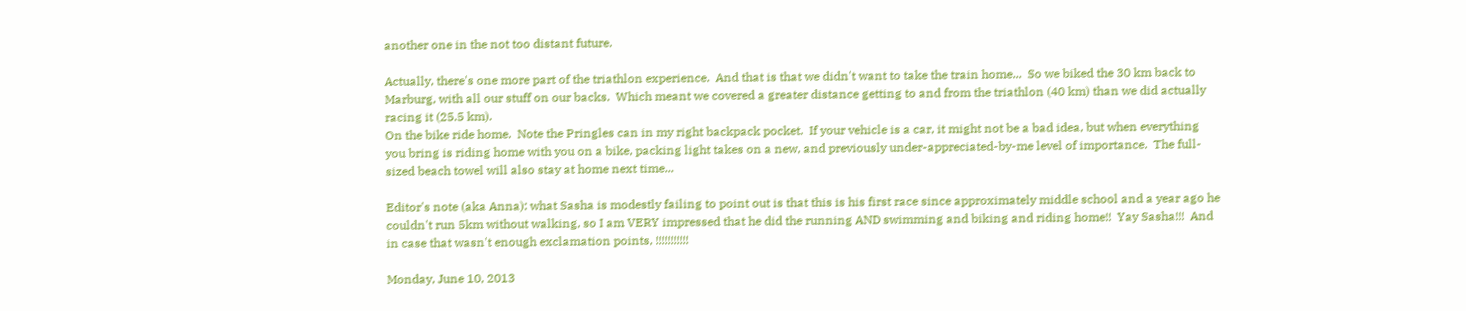another one in the not too distant future.

Actually, there's one more part of the triathlon experience.  And that is that we didn't want to take the train home...  So we biked the 30 km back to Marburg, with all our stuff on our backs.  Which meant we covered a greater distance getting to and from the triathlon (40 km) than we did actually racing it (25.5 km).
On the bike ride home.  Note the Pringles can in my right backpack pocket.  If your vehicle is a car, it might not be a bad idea, but when everything you bring is riding home with you on a bike, packing light takes on a new, and previously under-appreciated-by-me level of importance.  The full-sized beach towel will also stay at home next time...

Editor's note (aka Anna): what Sasha is modestly failing to point out is that this is his first race since approximately middle school and a year ago he couldn't run 5km without walking, so I am VERY impressed that he did the running AND swimming and biking and riding home!!  Yay Sasha!!!  And in case that wasn't enough exclamation points, !!!!!!!!!!!

Monday, June 10, 2013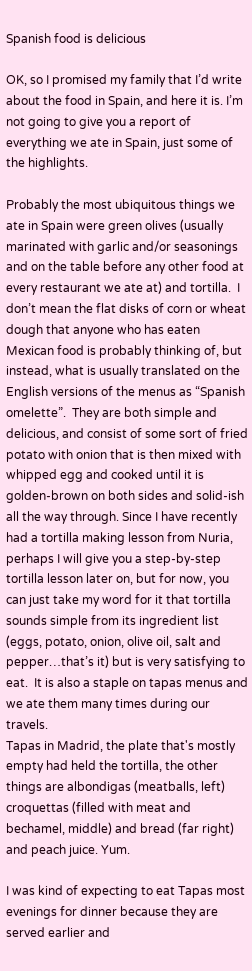Spanish food is delicious

OK, so I promised my family that I’d write about the food in Spain, and here it is. I’m not going to give you a report of everything we ate in Spain, just some of the highlights.

Probably the most ubiquitous things we ate in Spain were green olives (usually marinated with garlic and/or seasonings and on the table before any other food at every restaurant we ate at) and tortilla.  I don’t mean the flat disks of corn or wheat dough that anyone who has eaten Mexican food is probably thinking of, but instead, what is usually translated on the English versions of the menus as “Spanish omelette”.  They are both simple and delicious, and consist of some sort of fried potato with onion that is then mixed with whipped egg and cooked until it is golden-brown on both sides and solid-ish all the way through. Since I have recently had a tortilla making lesson from Nuria, perhaps I will give you a step-by-step tortilla lesson later on, but for now, you can just take my word for it that tortilla sounds simple from its ingredient list (eggs, potato, onion, olive oil, salt and pepper…that’s it) but is very satisfying to eat.  It is also a staple on tapas menus and we ate them many times during our travels.
Tapas in Madrid, the plate that's mostly empty had held the tortilla, the other things are albondigas (meatballs, left) croquettas (filled with meat and bechamel, middle) and bread (far right) and peach juice. Yum.

I was kind of expecting to eat Tapas most evenings for dinner because they are served earlier and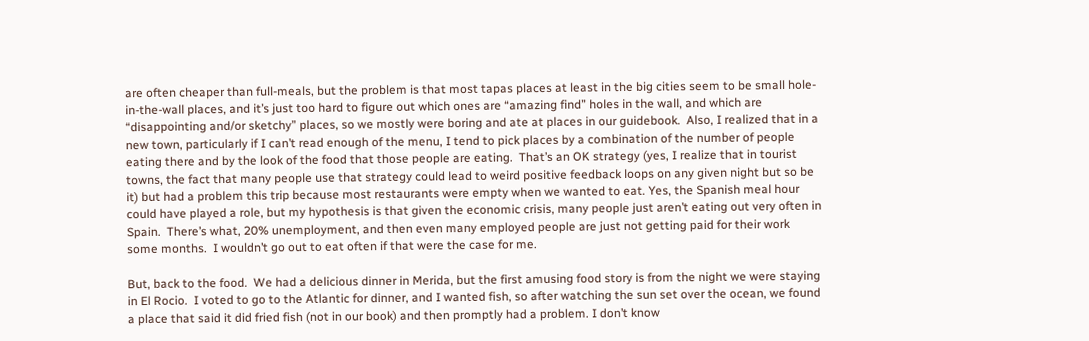are often cheaper than full-meals, but the problem is that most tapas places at least in the big cities seem to be small hole-in-the-wall places, and it’s just too hard to figure out which ones are “amazing find” holes in the wall, and which are “disappointing and/or sketchy” places, so we mostly were boring and ate at places in our guidebook.  Also, I realized that in a new town, particularly if I can’t read enough of the menu, I tend to pick places by a combination of the number of people eating there and by the look of the food that those people are eating.  That’s an OK strategy (yes, I realize that in tourist towns, the fact that many people use that strategy could lead to weird positive feedback loops on any given night but so be it) but had a problem this trip because most restaurants were empty when we wanted to eat. Yes, the Spanish meal hour could have played a role, but my hypothesis is that given the economic crisis, many people just aren’t eating out very often in Spain.  There’s what, 20% unemployment, and then even many employed people are just not getting paid for their work some months.  I wouldn’t go out to eat often if that were the case for me.

But, back to the food.  We had a delicious dinner in Merida, but the first amusing food story is from the night we were staying in El Rocio.  I voted to go to the Atlantic for dinner, and I wanted fish, so after watching the sun set over the ocean, we found a place that said it did fried fish (not in our book) and then promptly had a problem. I don’t know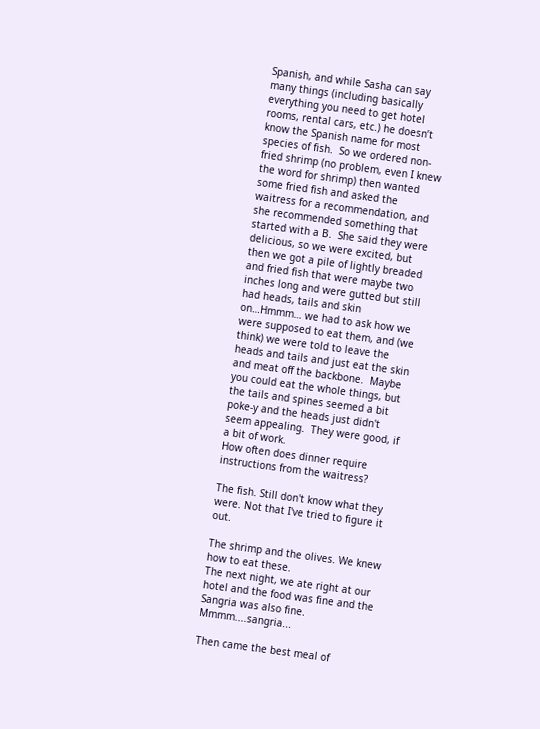Spanish, and while Sasha can say many things (including basically everything you need to get hotel rooms, rental cars, etc.) he doesn’t know the Spanish name for most species of fish.  So we ordered non-fried shrimp (no problem, even I knew the word for shrimp) then wanted some fried fish and asked the waitress for a recommendation, and she recommended something that started with a B.  She said they were delicious, so we were excited, but then we got a pile of lightly breaded and fried fish that were maybe two inches long and were gutted but still had heads, tails and skin on…Hmmm… we had to ask how we were supposed to eat them, and (we think) we were told to leave the heads and tails and just eat the skin and meat off the backbone.  Maybe you could eat the whole things, but the tails and spines seemed a bit poke-y and the heads just didn't seem appealing.  They were good, if a bit of work.
How often does dinner require instructions from the waitress?

The fish. Still don't know what they were. Not that I've tried to figure it out.

The shrimp and the olives. We knew how to eat these.
The next night, we ate right at our hotel and the food was fine and the Sangria was also fine.  Mmmm....sangria...

Then came the best meal of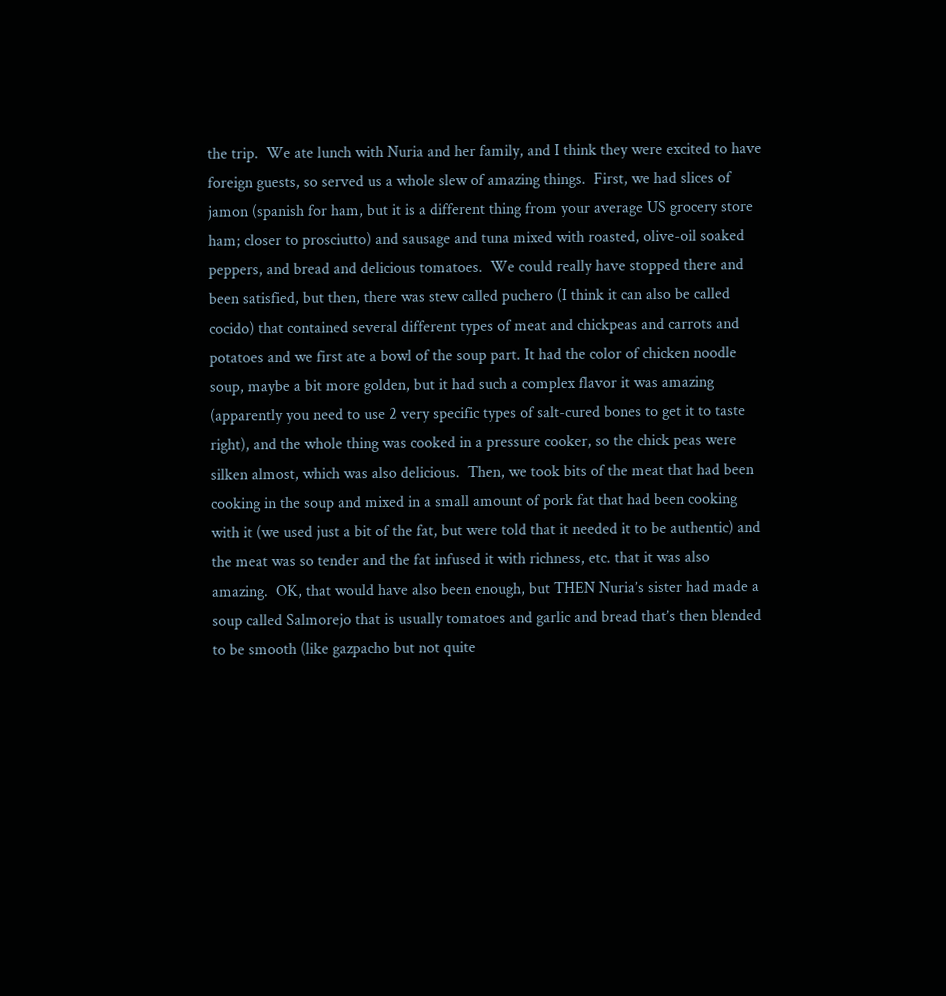the trip.  We ate lunch with Nuria and her family, and I think they were excited to have foreign guests, so served us a whole slew of amazing things.  First, we had slices of jamon (spanish for ham, but it is a different thing from your average US grocery store ham; closer to prosciutto) and sausage and tuna mixed with roasted, olive-oil soaked peppers, and bread and delicious tomatoes.  We could really have stopped there and been satisfied, but then, there was stew called puchero (I think it can also be called cocido) that contained several different types of meat and chickpeas and carrots and potatoes and we first ate a bowl of the soup part. It had the color of chicken noodle soup, maybe a bit more golden, but it had such a complex flavor it was amazing (apparently you need to use 2 very specific types of salt-cured bones to get it to taste right), and the whole thing was cooked in a pressure cooker, so the chick peas were silken almost, which was also delicious.  Then, we took bits of the meat that had been cooking in the soup and mixed in a small amount of pork fat that had been cooking with it (we used just a bit of the fat, but were told that it needed it to be authentic) and the meat was so tender and the fat infused it with richness, etc. that it was also amazing.  OK, that would have also been enough, but THEN Nuria’s sister had made a soup called Salmorejo that is usually tomatoes and garlic and bread that’s then blended to be smooth (like gazpacho but not quite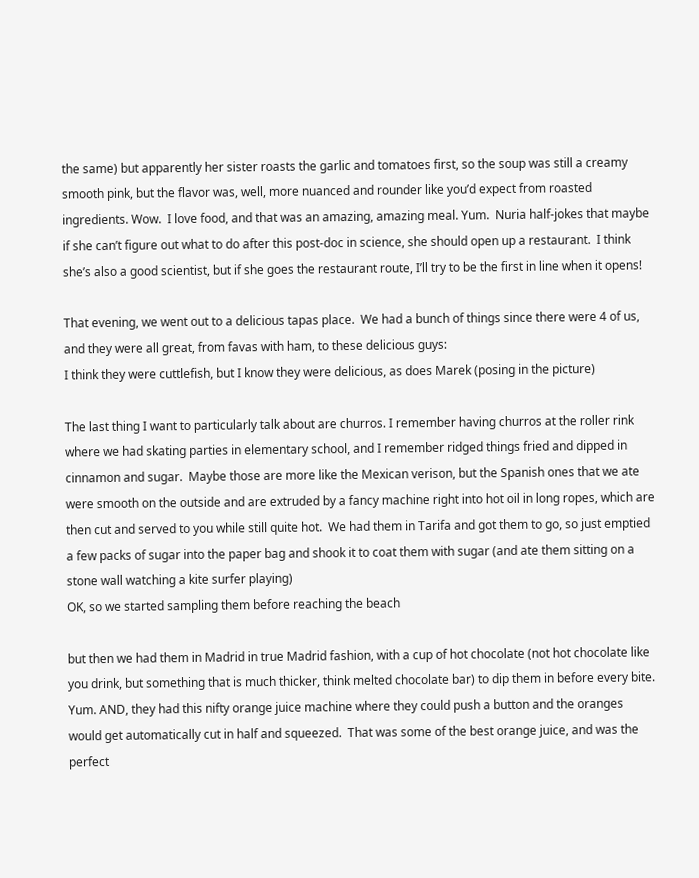the same) but apparently her sister roasts the garlic and tomatoes first, so the soup was still a creamy smooth pink, but the flavor was, well, more nuanced and rounder like you’d expect from roasted ingredients. Wow.  I love food, and that was an amazing, amazing meal. Yum.  Nuria half-jokes that maybe if she can’t figure out what to do after this post-doc in science, she should open up a restaurant.  I think she’s also a good scientist, but if she goes the restaurant route, I’ll try to be the first in line when it opens!

That evening, we went out to a delicious tapas place.  We had a bunch of things since there were 4 of us, and they were all great, from favas with ham, to these delicious guys:
I think they were cuttlefish, but I know they were delicious, as does Marek (posing in the picture)

The last thing I want to particularly talk about are churros. I remember having churros at the roller rink where we had skating parties in elementary school, and I remember ridged things fried and dipped in cinnamon and sugar.  Maybe those are more like the Mexican verison, but the Spanish ones that we ate were smooth on the outside and are extruded by a fancy machine right into hot oil in long ropes, which are then cut and served to you while still quite hot.  We had them in Tarifa and got them to go, so just emptied a few packs of sugar into the paper bag and shook it to coat them with sugar (and ate them sitting on a stone wall watching a kite surfer playing)
OK, so we started sampling them before reaching the beach

but then we had them in Madrid in true Madrid fashion, with a cup of hot chocolate (not hot chocolate like you drink, but something that is much thicker, think melted chocolate bar) to dip them in before every bite.  Yum. AND, they had this nifty orange juice machine where they could push a button and the oranges would get automatically cut in half and squeezed.  That was some of the best orange juice, and was the perfect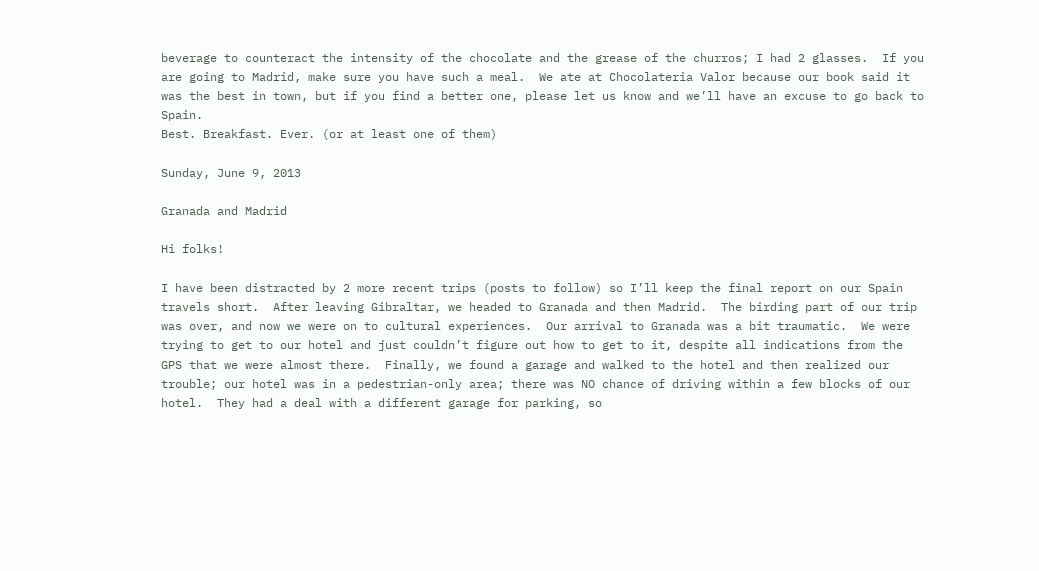beverage to counteract the intensity of the chocolate and the grease of the churros; I had 2 glasses.  If you are going to Madrid, make sure you have such a meal.  We ate at Chocolateria Valor because our book said it was the best in town, but if you find a better one, please let us know and we’ll have an excuse to go back to Spain.
Best. Breakfast. Ever. (or at least one of them)

Sunday, June 9, 2013

Granada and Madrid

Hi folks!

I have been distracted by 2 more recent trips (posts to follow) so I’ll keep the final report on our Spain travels short.  After leaving Gibraltar, we headed to Granada and then Madrid.  The birding part of our trip was over, and now we were on to cultural experiences.  Our arrival to Granada was a bit traumatic.  We were trying to get to our hotel and just couldn’t figure out how to get to it, despite all indications from the GPS that we were almost there.  Finally, we found a garage and walked to the hotel and then realized our trouble; our hotel was in a pedestrian-only area; there was NO chance of driving within a few blocks of our hotel.  They had a deal with a different garage for parking, so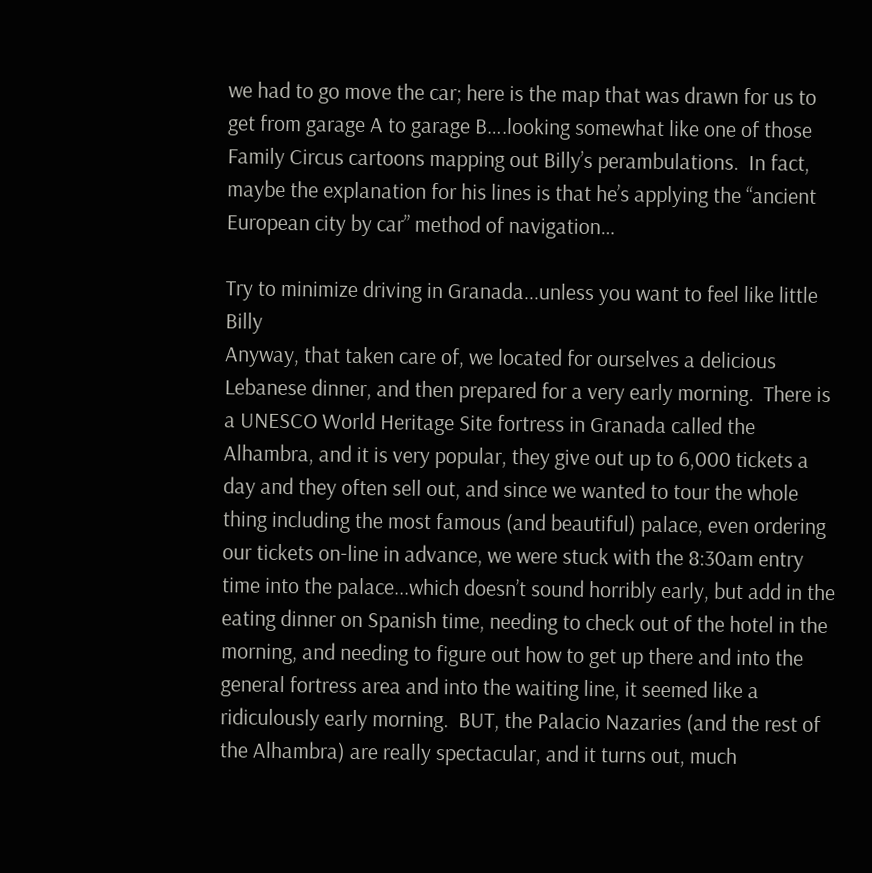we had to go move the car; here is the map that was drawn for us to get from garage A to garage B….looking somewhat like one of those Family Circus cartoons mapping out Billy’s perambulations.  In fact, maybe the explanation for his lines is that he’s applying the “ancient European city by car” method of navigation…

Try to minimize driving in Granada...unless you want to feel like little Billy
Anyway, that taken care of, we located for ourselves a delicious Lebanese dinner, and then prepared for a very early morning.  There is a UNESCO World Heritage Site fortress in Granada called the Alhambra, and it is very popular, they give out up to 6,000 tickets a day and they often sell out, and since we wanted to tour the whole thing including the most famous (and beautiful) palace, even ordering our tickets on-line in advance, we were stuck with the 8:30am entry time into the palace...which doesn’t sound horribly early, but add in the eating dinner on Spanish time, needing to check out of the hotel in the morning, and needing to figure out how to get up there and into the general fortress area and into the waiting line, it seemed like a ridiculously early morning.  BUT, the Palacio Nazaries (and the rest of the Alhambra) are really spectacular, and it turns out, much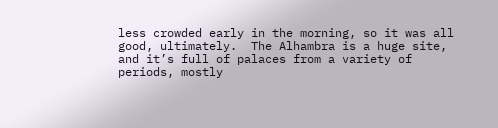less crowded early in the morning, so it was all good, ultimately.  The Alhambra is a huge site, and it’s full of palaces from a variety of periods, mostly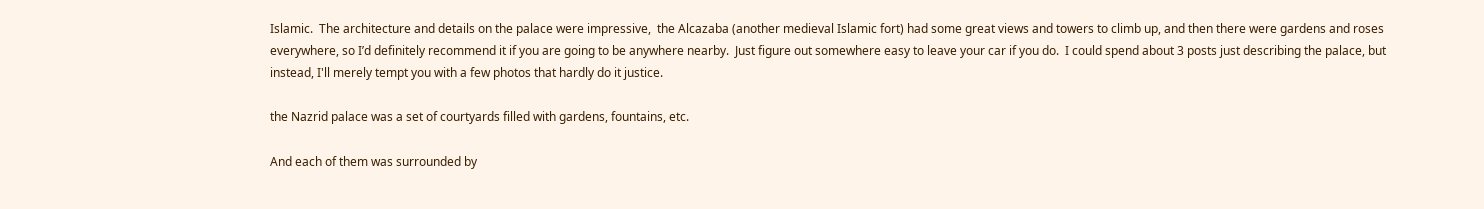Islamic.  The architecture and details on the palace were impressive,  the Alcazaba (another medieval Islamic fort) had some great views and towers to climb up, and then there were gardens and roses everywhere, so I’d definitely recommend it if you are going to be anywhere nearby.  Just figure out somewhere easy to leave your car if you do.  I could spend about 3 posts just describing the palace, but instead, I'll merely tempt you with a few photos that hardly do it justice.

the Nazrid palace was a set of courtyards filled with gardens, fountains, etc.

And each of them was surrounded by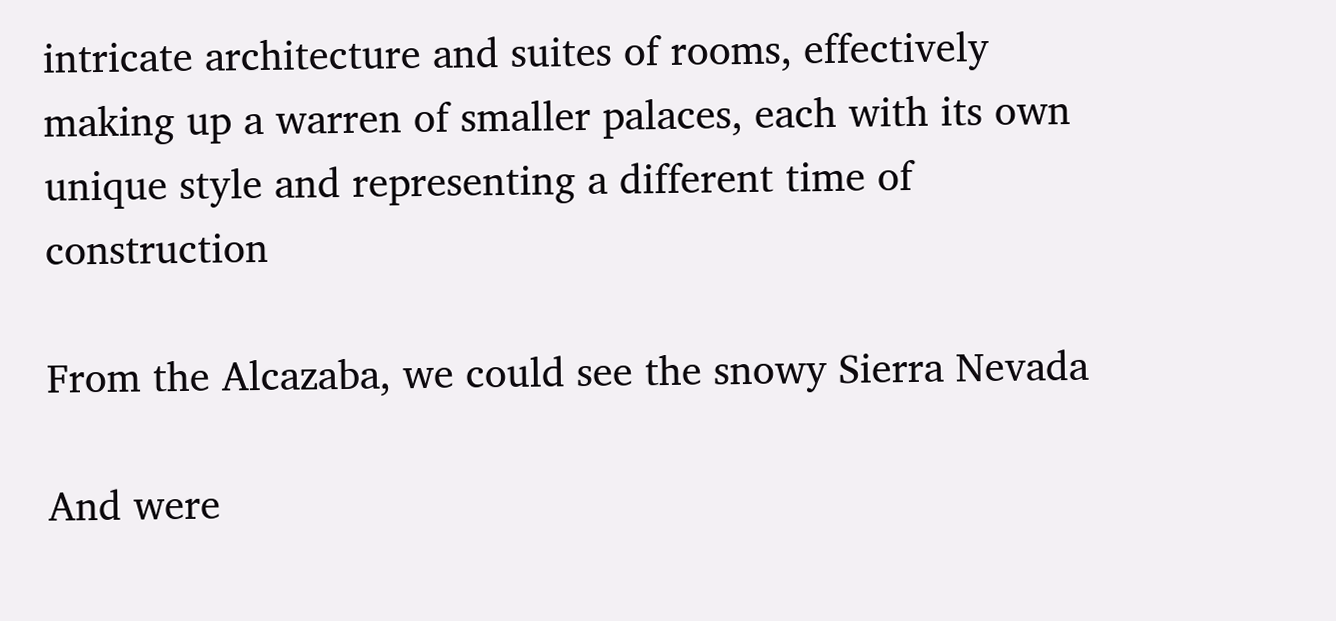intricate architecture and suites of rooms, effectively making up a warren of smaller palaces, each with its own unique style and representing a different time of construction

From the Alcazaba, we could see the snowy Sierra Nevada

And were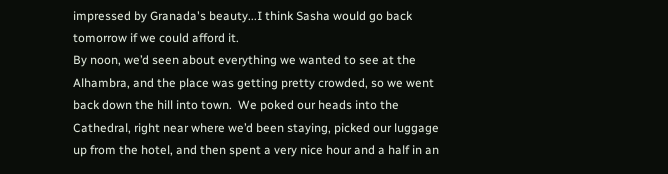impressed by Granada's beauty...I think Sasha would go back tomorrow if we could afford it.
By noon, we’d seen about everything we wanted to see at the Alhambra, and the place was getting pretty crowded, so we went back down the hill into town.  We poked our heads into the Cathedral, right near where we’d been staying, picked our luggage up from the hotel, and then spent a very nice hour and a half in an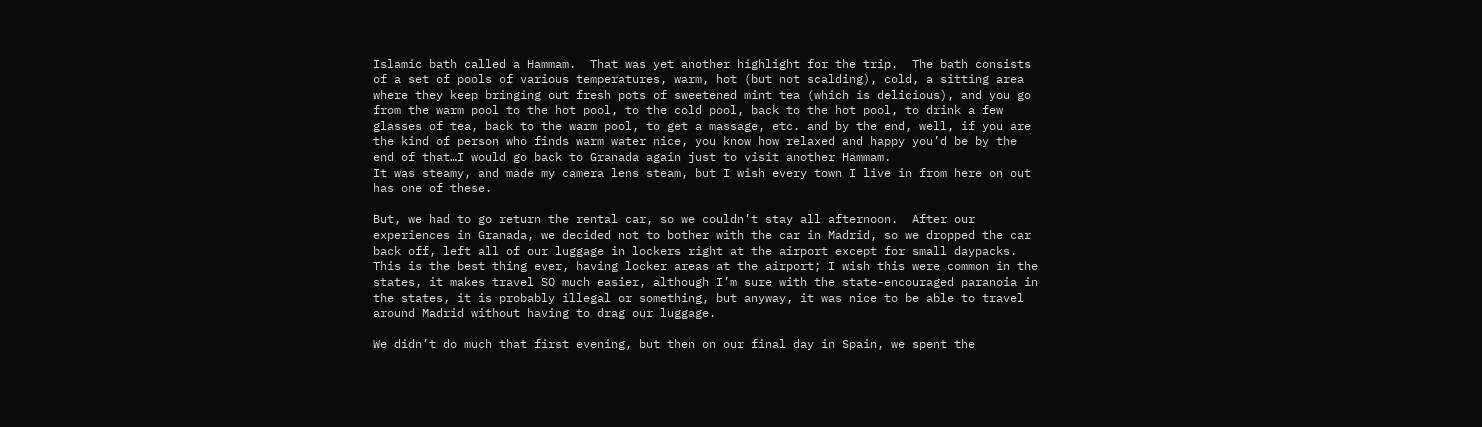Islamic bath called a Hammam.  That was yet another highlight for the trip.  The bath consists of a set of pools of various temperatures, warm, hot (but not scalding), cold, a sitting area where they keep bringing out fresh pots of sweetened mint tea (which is delicious), and you go from the warm pool to the hot pool, to the cold pool, back to the hot pool, to drink a few glasses of tea, back to the warm pool, to get a massage, etc. and by the end, well, if you are the kind of person who finds warm water nice, you know how relaxed and happy you’d be by the end of that…I would go back to Granada again just to visit another Hammam.
It was steamy, and made my camera lens steam, but I wish every town I live in from here on out has one of these.

But, we had to go return the rental car, so we couldn’t stay all afternoon.  After our experiences in Granada, we decided not to bother with the car in Madrid, so we dropped the car back off, left all of our luggage in lockers right at the airport except for small daypacks.  This is the best thing ever, having locker areas at the airport; I wish this were common in the states, it makes travel SO much easier, although I’m sure with the state-encouraged paranoia in the states, it is probably illegal or something, but anyway, it was nice to be able to travel around Madrid without having to drag our luggage.

We didn’t do much that first evening, but then on our final day in Spain, we spent the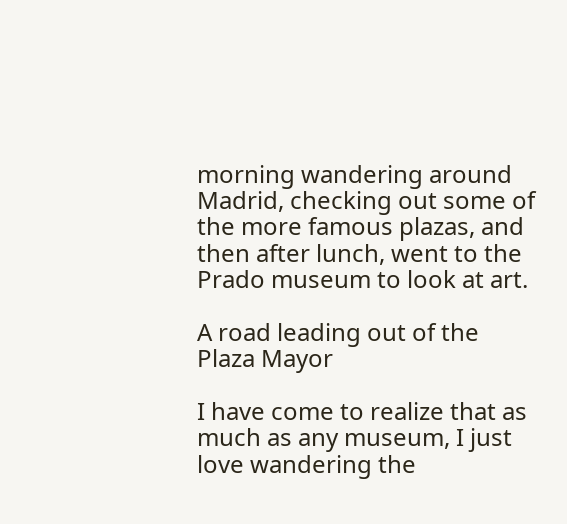morning wandering around Madrid, checking out some of the more famous plazas, and then after lunch, went to the Prado museum to look at art.

A road leading out of the Plaza Mayor

I have come to realize that as much as any museum, I just love wandering the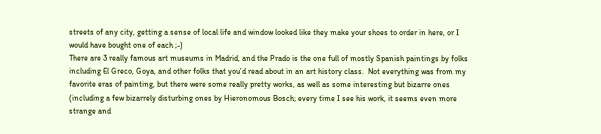streets of any city, getting a sense of local life and window looked like they make your shoes to order in here, or I would have bought one of each ;-)
There are 3 really famous art museums in Madrid, and the Prado is the one full of mostly Spanish paintings by folks including El Greco, Goya, and other folks that you’d read about in an art history class.  Not everything was from my favorite eras of painting, but there were some really pretty works, as well as some interesting but bizarre ones (including a few bizarrely disturbing ones by Hieronomous Bosch; every time I see his work, it seems even more strange and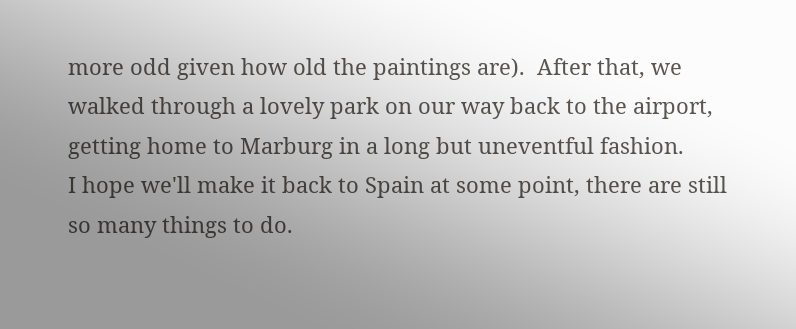more odd given how old the paintings are).  After that, we walked through a lovely park on our way back to the airport, getting home to Marburg in a long but uneventful fashion.
I hope we'll make it back to Spain at some point, there are still so many things to do.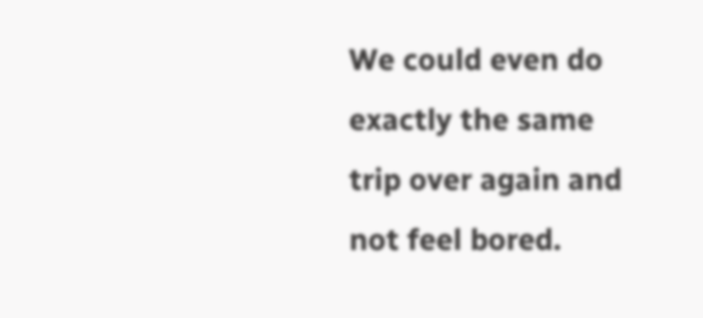We could even do exactly the same trip over again and not feel bored.